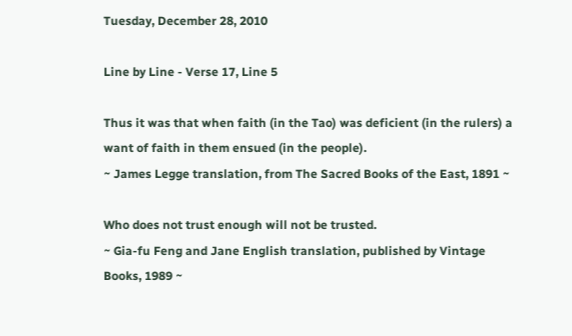Tuesday, December 28, 2010

Line by Line - Verse 17, Line 5

Thus it was that when faith (in the Tao) was deficient (in the rulers) a want of faith in them ensued (in the people).
~ James Legge translation, from The Sacred Books of the East, 1891 ~

Who does not trust enough will not be trusted.
~ Gia-fu Feng and Jane English translation, published by Vintage Books, 1989 ~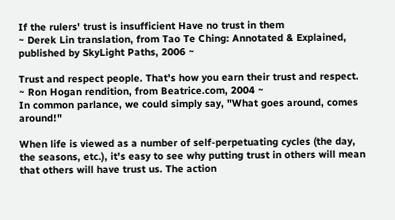If the rulers' trust is insufficient Have no trust in them
~ Derek Lin translation, from Tao Te Ching: Annotated & Explained, published by SkyLight Paths, 2006 ~

Trust and respect people. That's how you earn their trust and respect.
~ Ron Hogan rendition, from Beatrice.com, 2004 ~
In common parlance, we could simply say, "What goes around, comes around!"

When life is viewed as a number of self-perpetuating cycles (the day, the seasons, etc.), it's easy to see why putting trust in others will mean that others will have trust us. The action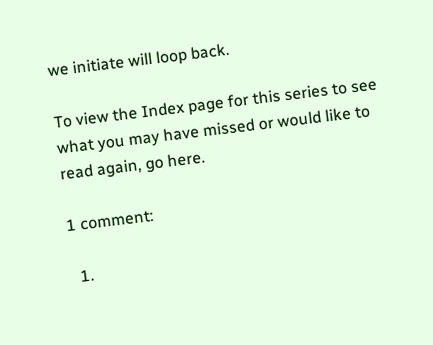we initiate will loop back.

To view the Index page for this series to see what you may have missed or would like to read again, go here.

1 comment:

  1.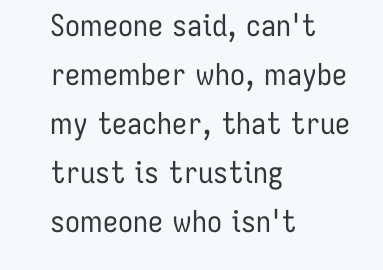Someone said, can't remember who, maybe my teacher, that true trust is trusting someone who isn't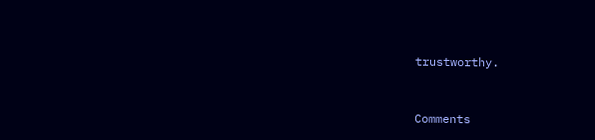trustworthy.


Comments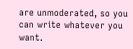are unmoderated, so you can write whatever you want.